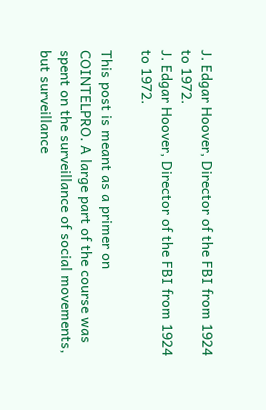J. Edgar Hoover, Director of the FBI from 1924 to 1972.
J. Edgar Hoover, Director of the FBI from 1924 to 1972.

This post is meant as a primer on COINTELPRO. A large part of the course was spent on the surveillance of social movements, but surveillance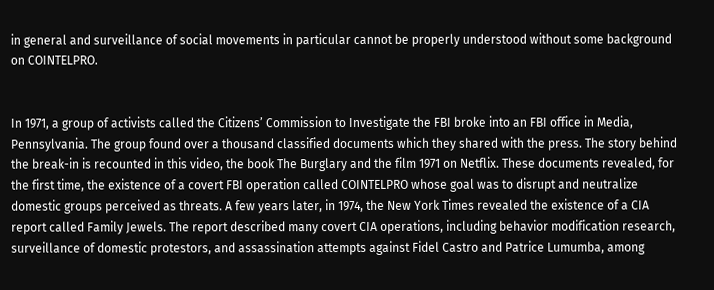in general and surveillance of social movements in particular cannot be properly understood without some background on COINTELPRO.


In 1971, a group of activists called the Citizens’ Commission to Investigate the FBI broke into an FBI office in Media, Pennsylvania. The group found over a thousand classified documents which they shared with the press. The story behind the break-in is recounted in this video, the book The Burglary and the film 1971 on Netflix. These documents revealed, for the first time, the existence of a covert FBI operation called COINTELPRO whose goal was to disrupt and neutralize domestic groups perceived as threats. A few years later, in 1974, the New York Times revealed the existence of a CIA report called Family Jewels. The report described many covert CIA operations, including behavior modification research, surveillance of domestic protestors, and assassination attempts against Fidel Castro and Patrice Lumumba, among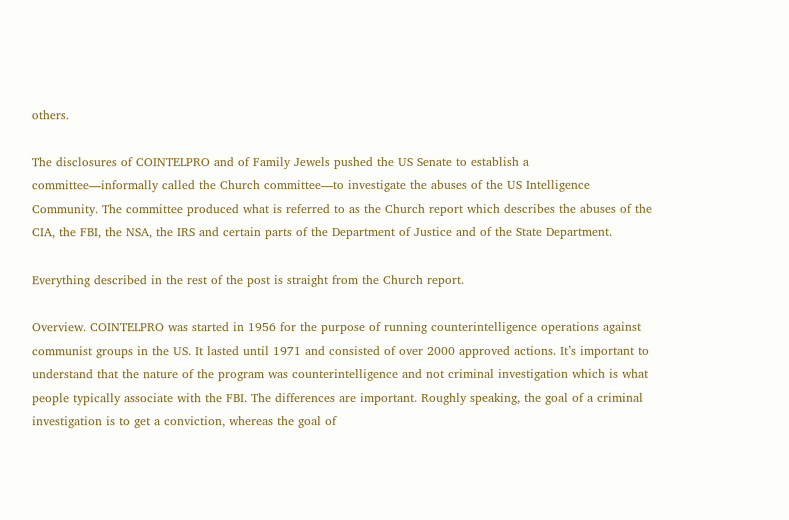others.

The disclosures of COINTELPRO and of Family Jewels pushed the US Senate to establish a committee—informally called the Church committee—to investigate the abuses of the US Intelligence Community. The committee produced what is referred to as the Church report which describes the abuses of the CIA, the FBI, the NSA, the IRS and certain parts of the Department of Justice and of the State Department.

Everything described in the rest of the post is straight from the Church report.

Overview. COINTELPRO was started in 1956 for the purpose of running counterintelligence operations against communist groups in the US. It lasted until 1971 and consisted of over 2000 approved actions. It’s important to understand that the nature of the program was counterintelligence and not criminal investigation which is what people typically associate with the FBI. The differences are important. Roughly speaking, the goal of a criminal investigation is to get a conviction, whereas the goal of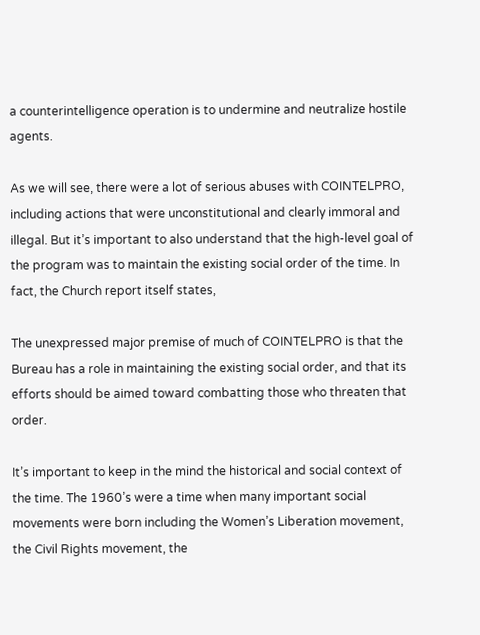a counterintelligence operation is to undermine and neutralize hostile agents.

As we will see, there were a lot of serious abuses with COINTELPRO, including actions that were unconstitutional and clearly immoral and illegal. But it’s important to also understand that the high-level goal of the program was to maintain the existing social order of the time. In fact, the Church report itself states,

The unexpressed major premise of much of COINTELPRO is that the Bureau has a role in maintaining the existing social order, and that its efforts should be aimed toward combatting those who threaten that order.

It’s important to keep in the mind the historical and social context of the time. The 1960’s were a time when many important social movements were born including the Women’s Liberation movement, the Civil Rights movement, the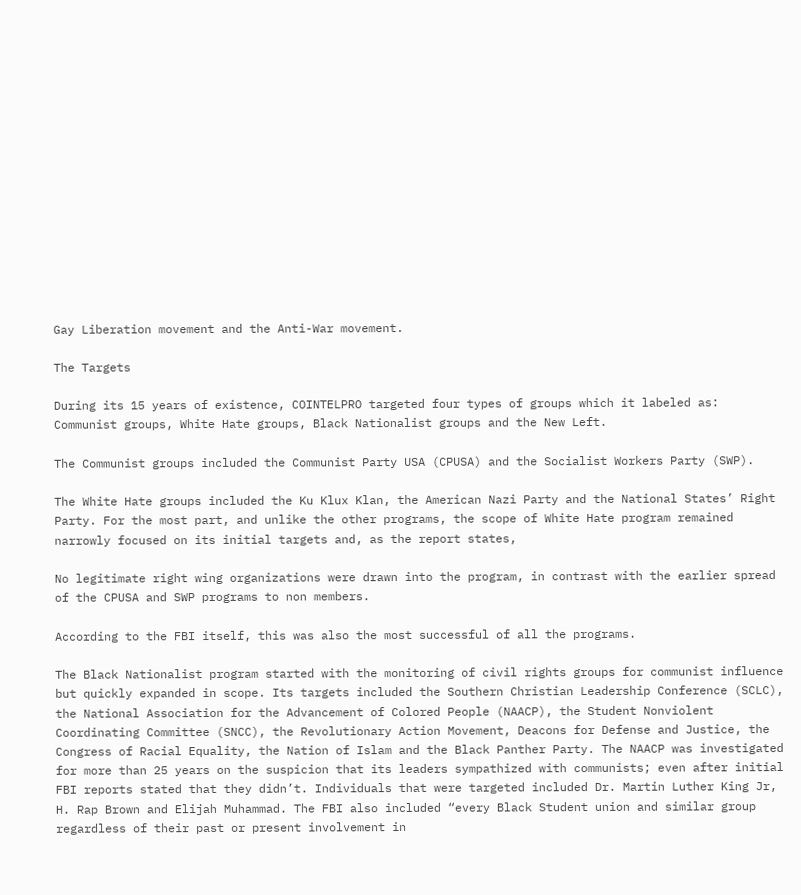Gay Liberation movement and the Anti-War movement.

The Targets

During its 15 years of existence, COINTELPRO targeted four types of groups which it labeled as: Communist groups, White Hate groups, Black Nationalist groups and the New Left.

The Communist groups included the Communist Party USA (CPUSA) and the Socialist Workers Party (SWP).

The White Hate groups included the Ku Klux Klan, the American Nazi Party and the National States’ Right Party. For the most part, and unlike the other programs, the scope of White Hate program remained narrowly focused on its initial targets and, as the report states,

No legitimate right wing organizations were drawn into the program, in contrast with the earlier spread of the CPUSA and SWP programs to non members.

According to the FBI itself, this was also the most successful of all the programs.

The Black Nationalist program started with the monitoring of civil rights groups for communist influence but quickly expanded in scope. Its targets included the Southern Christian Leadership Conference (SCLC), the National Association for the Advancement of Colored People (NAACP), the Student Nonviolent Coordinating Committee (SNCC), the Revolutionary Action Movement, Deacons for Defense and Justice, the Congress of Racial Equality, the Nation of Islam and the Black Panther Party. The NAACP was investigated for more than 25 years on the suspicion that its leaders sympathized with communists; even after initial FBI reports stated that they didn’t. Individuals that were targeted included Dr. Martin Luther King Jr, H. Rap Brown and Elijah Muhammad. The FBI also included “every Black Student union and similar group regardless of their past or present involvement in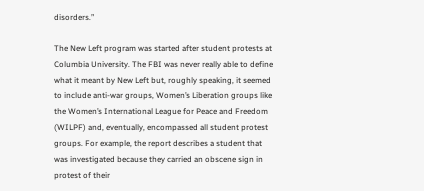disorders.”

The New Left program was started after student protests at Columbia University. The FBI was never really able to define what it meant by New Left but, roughly speaking, it seemed to include anti-war groups, Women’s Liberation groups like the Women’s International League for Peace and Freedom (WILPF) and, eventually, encompassed all student protest groups. For example, the report describes a student that was investigated because they carried an obscene sign in protest of their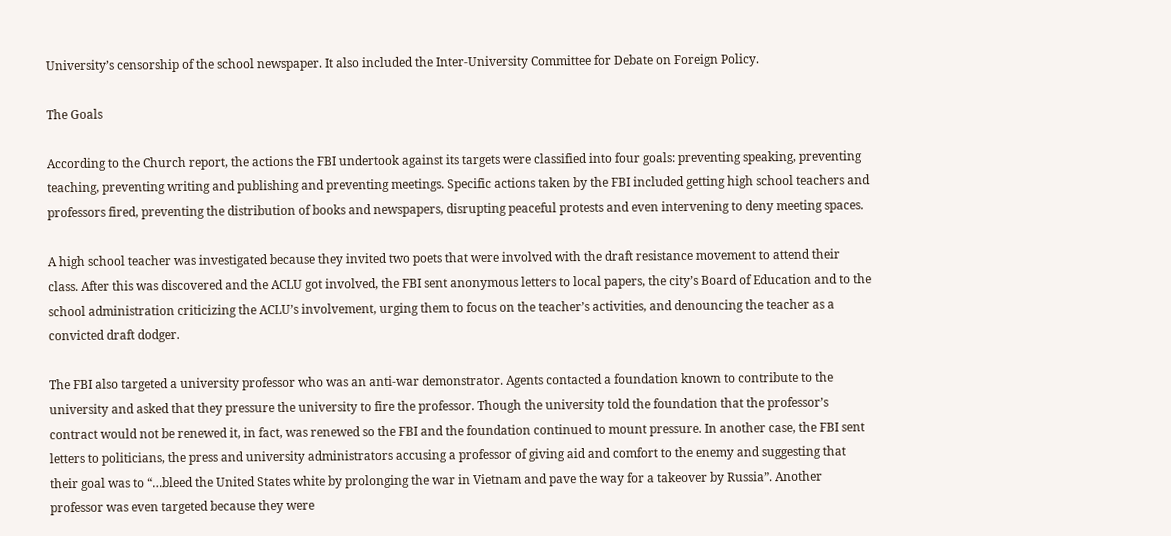University’s censorship of the school newspaper. It also included the Inter-University Committee for Debate on Foreign Policy.

The Goals

According to the Church report, the actions the FBI undertook against its targets were classified into four goals: preventing speaking, preventing teaching, preventing writing and publishing and preventing meetings. Specific actions taken by the FBI included getting high school teachers and professors fired, preventing the distribution of books and newspapers, disrupting peaceful protests and even intervening to deny meeting spaces.

A high school teacher was investigated because they invited two poets that were involved with the draft resistance movement to attend their class. After this was discovered and the ACLU got involved, the FBI sent anonymous letters to local papers, the city’s Board of Education and to the school administration criticizing the ACLU’s involvement, urging them to focus on the teacher’s activities, and denouncing the teacher as a convicted draft dodger.

The FBI also targeted a university professor who was an anti-war demonstrator. Agents contacted a foundation known to contribute to the university and asked that they pressure the university to fire the professor. Though the university told the foundation that the professor’s contract would not be renewed it, in fact, was renewed so the FBI and the foundation continued to mount pressure. In another case, the FBI sent letters to politicians, the press and university administrators accusing a professor of giving aid and comfort to the enemy and suggesting that their goal was to “…bleed the United States white by prolonging the war in Vietnam and pave the way for a takeover by Russia”. Another professor was even targeted because they were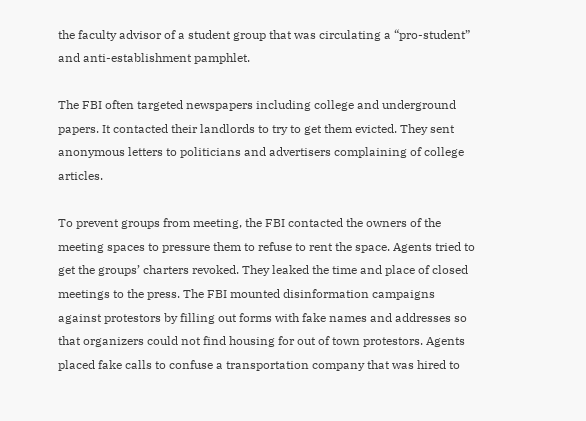the faculty advisor of a student group that was circulating a “pro-student” and anti-establishment pamphlet.

The FBI often targeted newspapers including college and underground papers. It contacted their landlords to try to get them evicted. They sent anonymous letters to politicians and advertisers complaining of college articles.

To prevent groups from meeting, the FBI contacted the owners of the meeting spaces to pressure them to refuse to rent the space. Agents tried to get the groups’ charters revoked. They leaked the time and place of closed meetings to the press. The FBI mounted disinformation campaigns against protestors by filling out forms with fake names and addresses so that organizers could not find housing for out of town protestors. Agents placed fake calls to confuse a transportation company that was hired to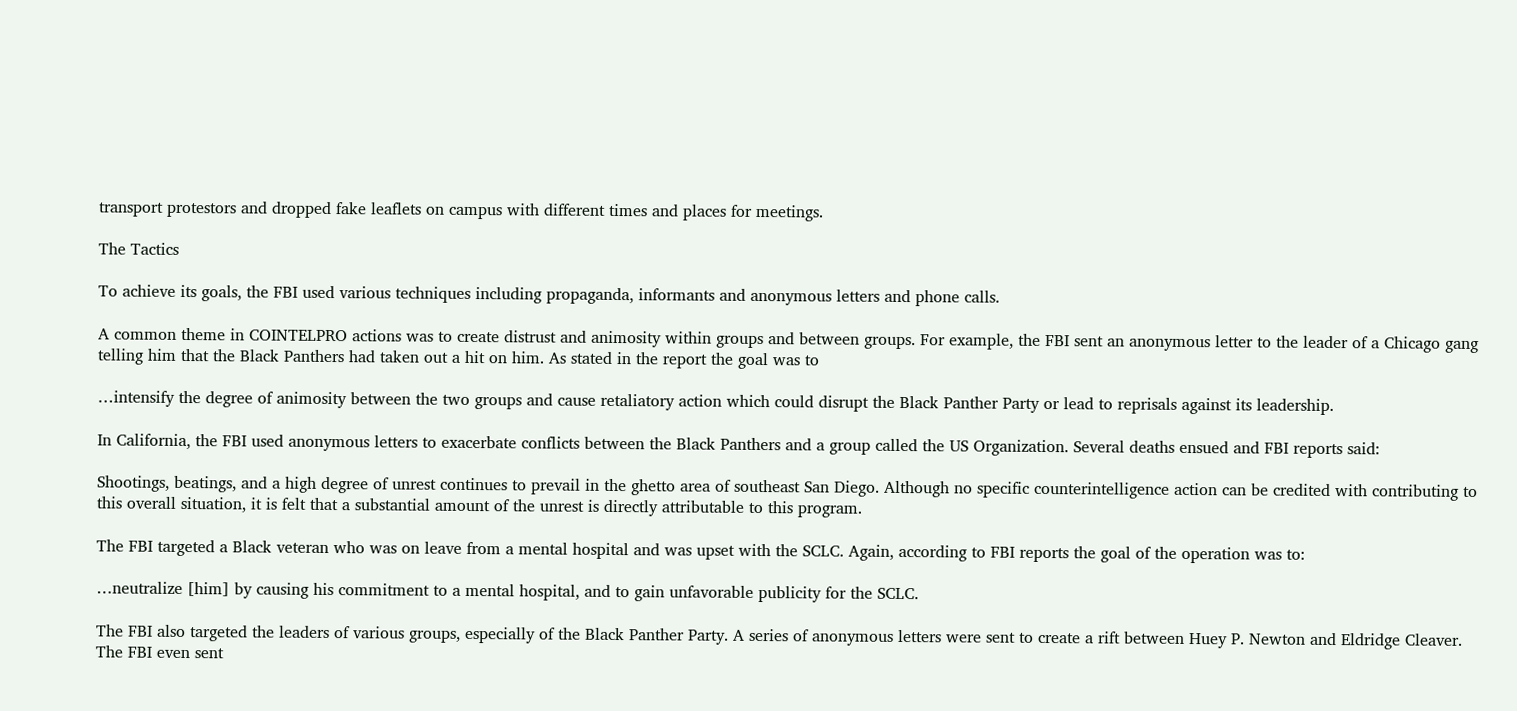transport protestors and dropped fake leaflets on campus with different times and places for meetings.

The Tactics

To achieve its goals, the FBI used various techniques including propaganda, informants and anonymous letters and phone calls.

A common theme in COINTELPRO actions was to create distrust and animosity within groups and between groups. For example, the FBI sent an anonymous letter to the leader of a Chicago gang telling him that the Black Panthers had taken out a hit on him. As stated in the report the goal was to

…intensify the degree of animosity between the two groups and cause retaliatory action which could disrupt the Black Panther Party or lead to reprisals against its leadership.

In California, the FBI used anonymous letters to exacerbate conflicts between the Black Panthers and a group called the US Organization. Several deaths ensued and FBI reports said:

Shootings, beatings, and a high degree of unrest continues to prevail in the ghetto area of southeast San Diego. Although no specific counterintelligence action can be credited with contributing to this overall situation, it is felt that a substantial amount of the unrest is directly attributable to this program.

The FBI targeted a Black veteran who was on leave from a mental hospital and was upset with the SCLC. Again, according to FBI reports the goal of the operation was to:

…neutralize [him] by causing his commitment to a mental hospital, and to gain unfavorable publicity for the SCLC.

The FBI also targeted the leaders of various groups, especially of the Black Panther Party. A series of anonymous letters were sent to create a rift between Huey P. Newton and Eldridge Cleaver. The FBI even sent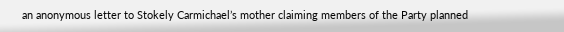an anonymous letter to Stokely Carmichael’s mother claiming members of the Party planned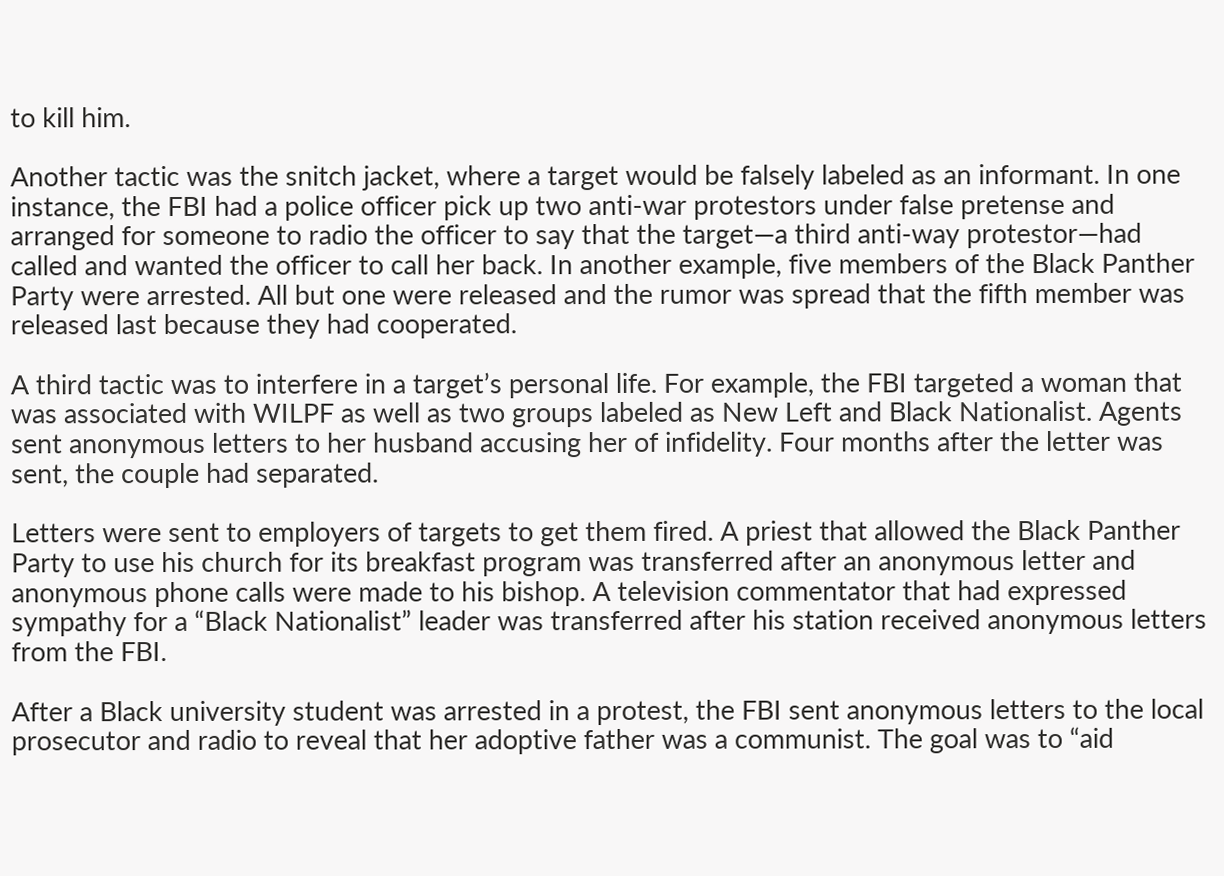to kill him.

Another tactic was the snitch jacket, where a target would be falsely labeled as an informant. In one instance, the FBI had a police officer pick up two anti-war protestors under false pretense and arranged for someone to radio the officer to say that the target—a third anti-way protestor—had called and wanted the officer to call her back. In another example, five members of the Black Panther Party were arrested. All but one were released and the rumor was spread that the fifth member was released last because they had cooperated.

A third tactic was to interfere in a target’s personal life. For example, the FBI targeted a woman that was associated with WILPF as well as two groups labeled as New Left and Black Nationalist. Agents sent anonymous letters to her husband accusing her of infidelity. Four months after the letter was sent, the couple had separated.

Letters were sent to employers of targets to get them fired. A priest that allowed the Black Panther Party to use his church for its breakfast program was transferred after an anonymous letter and anonymous phone calls were made to his bishop. A television commentator that had expressed sympathy for a “Black Nationalist” leader was transferred after his station received anonymous letters from the FBI.

After a Black university student was arrested in a protest, the FBI sent anonymous letters to the local prosecutor and radio to reveal that her adoptive father was a communist. The goal was to “aid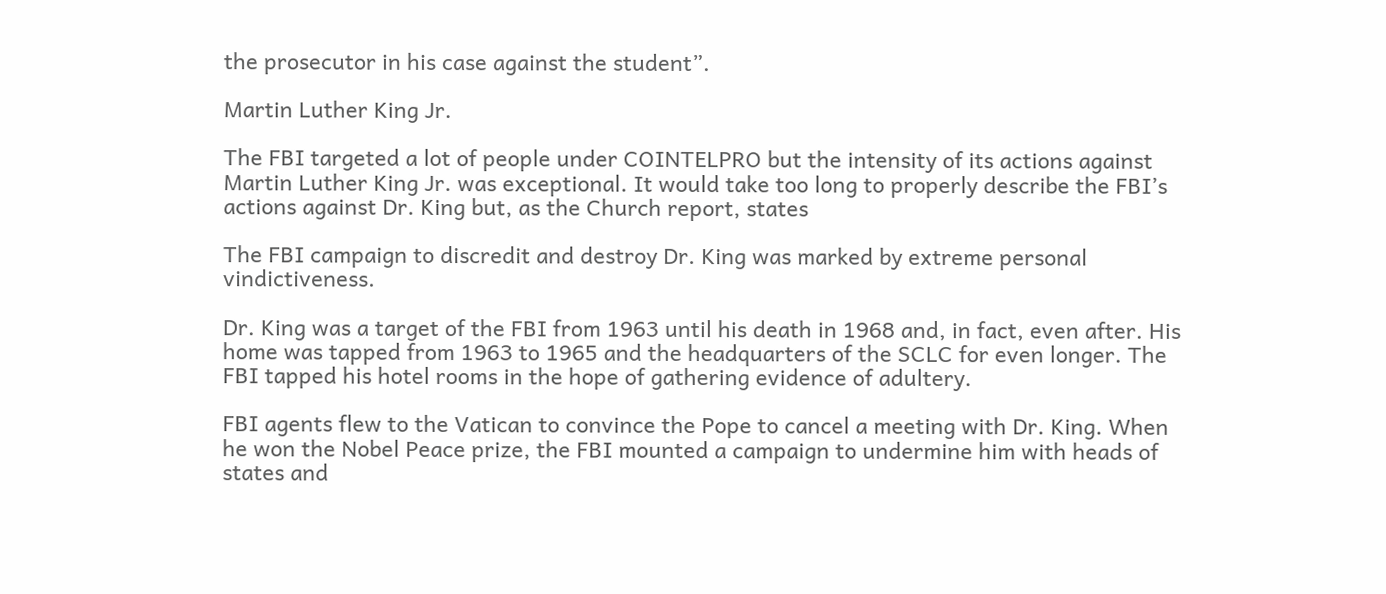the prosecutor in his case against the student”.

Martin Luther King Jr.

The FBI targeted a lot of people under COINTELPRO but the intensity of its actions against Martin Luther King Jr. was exceptional. It would take too long to properly describe the FBI’s actions against Dr. King but, as the Church report, states

The FBI campaign to discredit and destroy Dr. King was marked by extreme personal vindictiveness.

Dr. King was a target of the FBI from 1963 until his death in 1968 and, in fact, even after. His home was tapped from 1963 to 1965 and the headquarters of the SCLC for even longer. The FBI tapped his hotel rooms in the hope of gathering evidence of adultery.

FBI agents flew to the Vatican to convince the Pope to cancel a meeting with Dr. King. When he won the Nobel Peace prize, the FBI mounted a campaign to undermine him with heads of states and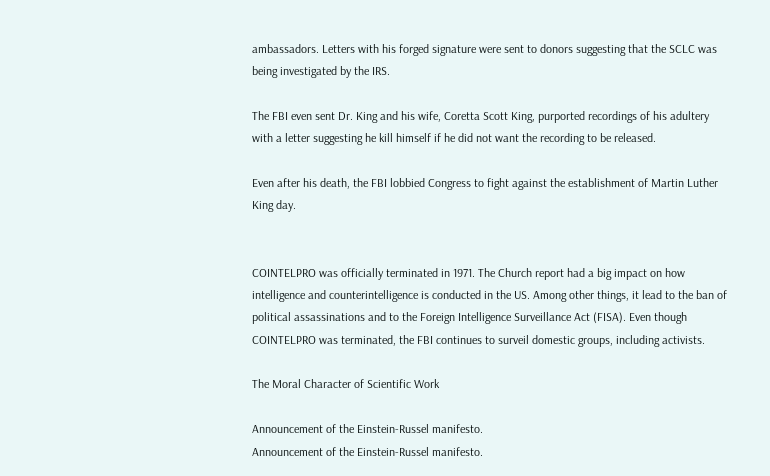ambassadors. Letters with his forged signature were sent to donors suggesting that the SCLC was being investigated by the IRS.

The FBI even sent Dr. King and his wife, Coretta Scott King, purported recordings of his adultery with a letter suggesting he kill himself if he did not want the recording to be released.

Even after his death, the FBI lobbied Congress to fight against the establishment of Martin Luther King day.


COINTELPRO was officially terminated in 1971. The Church report had a big impact on how intelligence and counterintelligence is conducted in the US. Among other things, it lead to the ban of political assassinations and to the Foreign Intelligence Surveillance Act (FISA). Even though COINTELPRO was terminated, the FBI continues to surveil domestic groups, including activists.

The Moral Character of Scientific Work

Announcement of the Einstein-Russel manifesto.
Announcement of the Einstein-Russel manifesto.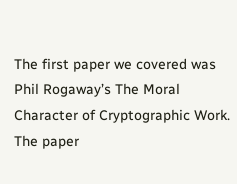The first paper we covered was Phil Rogaway’s The Moral Character of Cryptographic Work. The paper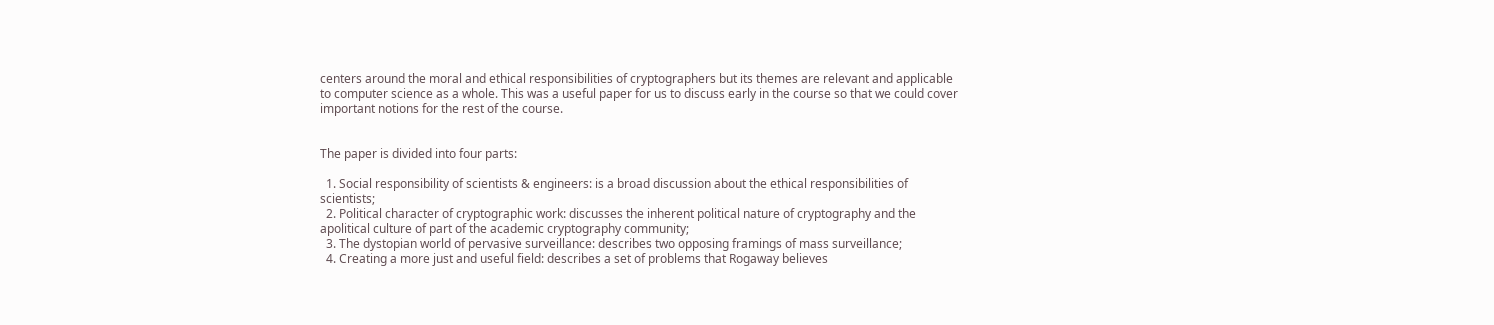centers around the moral and ethical responsibilities of cryptographers but its themes are relevant and applicable to computer science as a whole. This was a useful paper for us to discuss early in the course so that we could cover important notions for the rest of the course.


The paper is divided into four parts:

  1. Social responsibility of scientists & engineers: is a broad discussion about the ethical responsibilities of scientists;
  2. Political character of cryptographic work: discusses the inherent political nature of cryptography and the apolitical culture of part of the academic cryptography community;
  3. The dystopian world of pervasive surveillance: describes two opposing framings of mass surveillance;
  4. Creating a more just and useful field: describes a set of problems that Rogaway believes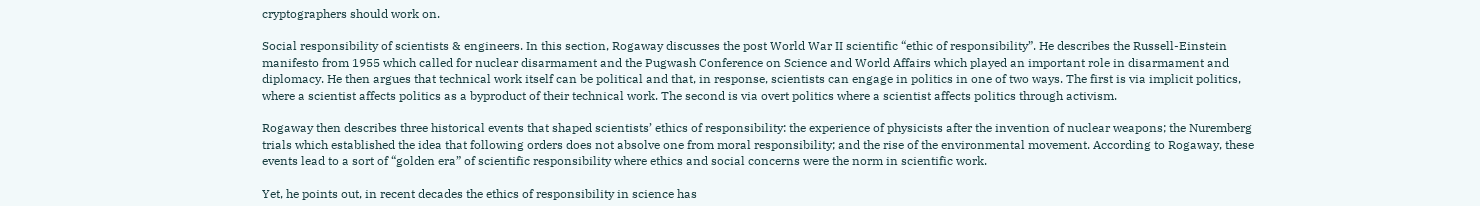cryptographers should work on.

Social responsibility of scientists & engineers. In this section, Rogaway discusses the post World War II scientific “ethic of responsibility”. He describes the Russell-Einstein manifesto from 1955 which called for nuclear disarmament and the Pugwash Conference on Science and World Affairs which played an important role in disarmament and diplomacy. He then argues that technical work itself can be political and that, in response, scientists can engage in politics in one of two ways. The first is via implicit politics, where a scientist affects politics as a byproduct of their technical work. The second is via overt politics where a scientist affects politics through activism.

Rogaway then describes three historical events that shaped scientists’ ethics of responsibility: the experience of physicists after the invention of nuclear weapons; the Nuremberg trials which established the idea that following orders does not absolve one from moral responsibility; and the rise of the environmental movement. According to Rogaway, these events lead to a sort of “golden era” of scientific responsibility where ethics and social concerns were the norm in scientific work.

Yet, he points out, in recent decades the ethics of responsibility in science has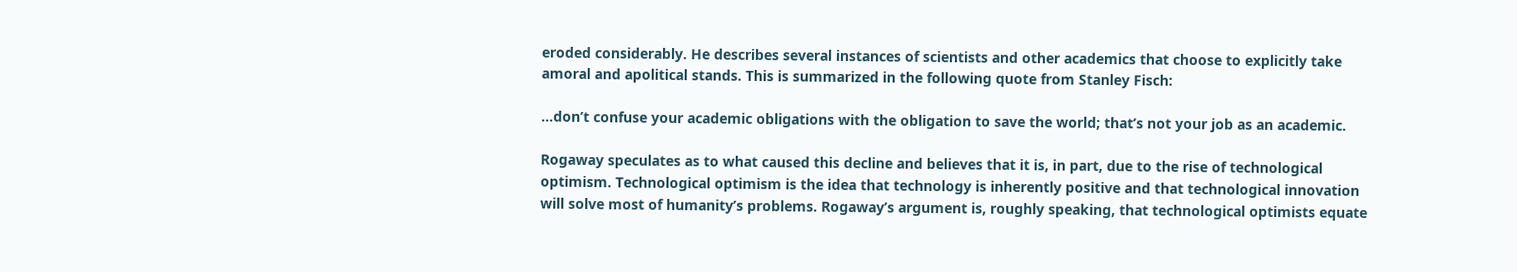eroded considerably. He describes several instances of scientists and other academics that choose to explicitly take amoral and apolitical stands. This is summarized in the following quote from Stanley Fisch:

…don’t confuse your academic obligations with the obligation to save the world; that’s not your job as an academic.

Rogaway speculates as to what caused this decline and believes that it is, in part, due to the rise of technological optimism. Technological optimism is the idea that technology is inherently positive and that technological innovation will solve most of humanity’s problems. Rogaway’s argument is, roughly speaking, that technological optimists equate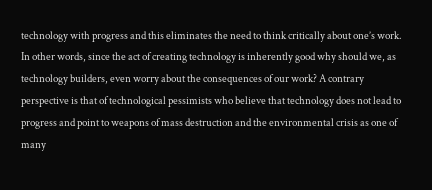technology with progress and this eliminates the need to think critically about one’s work. In other words, since the act of creating technology is inherently good why should we, as technology builders, even worry about the consequences of our work? A contrary perspective is that of technological pessimists who believe that technology does not lead to progress and point to weapons of mass destruction and the environmental crisis as one of many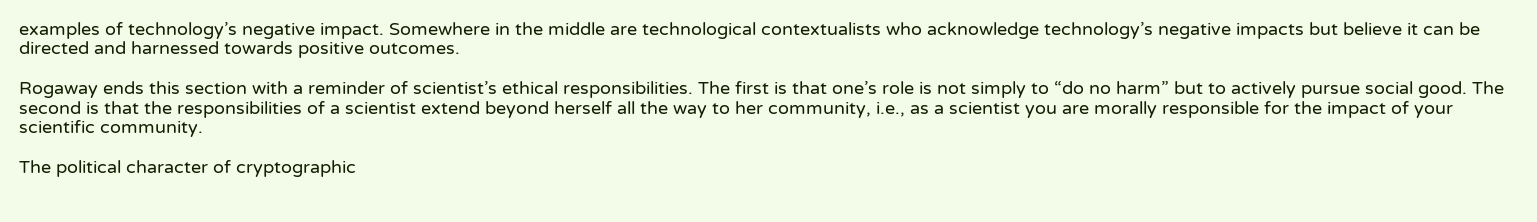examples of technology’s negative impact. Somewhere in the middle are technological contextualists who acknowledge technology’s negative impacts but believe it can be directed and harnessed towards positive outcomes.

Rogaway ends this section with a reminder of scientist’s ethical responsibilities. The first is that one’s role is not simply to “do no harm” but to actively pursue social good. The second is that the responsibilities of a scientist extend beyond herself all the way to her community, i.e., as a scientist you are morally responsible for the impact of your scientific community.

The political character of cryptographic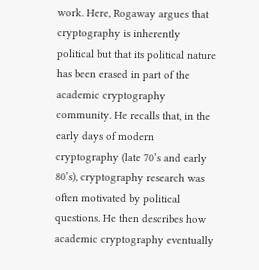work. Here, Rogaway argues that cryptography is inherently political but that its political nature has been erased in part of the academic cryptography community. He recalls that, in the early days of modern cryptography (late 70’s and early 80’s), cryptography research was often motivated by political questions. He then describes how academic cryptography eventually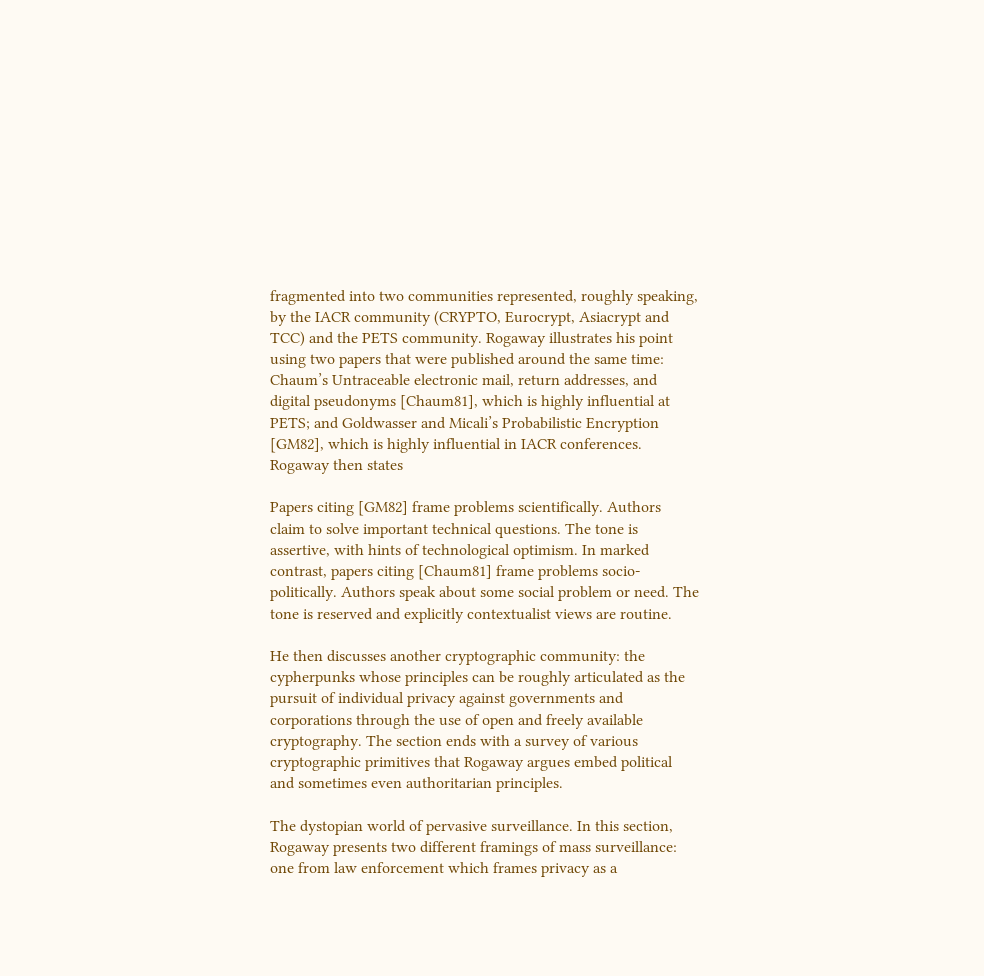fragmented into two communities represented, roughly speaking, by the IACR community (CRYPTO, Eurocrypt, Asiacrypt and TCC) and the PETS community. Rogaway illustrates his point using two papers that were published around the same time: Chaum’s Untraceable electronic mail, return addresses, and digital pseudonyms [Chaum81], which is highly influential at PETS; and Goldwasser and Micali’s Probabilistic Encryption [GM82], which is highly influential in IACR conferences. Rogaway then states

Papers citing [GM82] frame problems scientifically. Authors claim to solve important technical questions. The tone is assertive, with hints of technological optimism. In marked contrast, papers citing [Chaum81] frame problems socio-politically. Authors speak about some social problem or need. The tone is reserved and explicitly contextualist views are routine.

He then discusses another cryptographic community: the cypherpunks whose principles can be roughly articulated as the pursuit of individual privacy against governments and corporations through the use of open and freely available cryptography. The section ends with a survey of various cryptographic primitives that Rogaway argues embed political and sometimes even authoritarian principles.

The dystopian world of pervasive surveillance. In this section, Rogaway presents two different framings of mass surveillance: one from law enforcement which frames privacy as a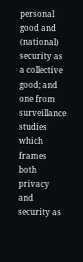personal good and (national) security as a collective good; and one from surveillance studies which frames both privacy and security as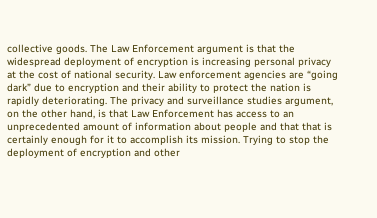collective goods. The Law Enforcement argument is that the widespread deployment of encryption is increasing personal privacy at the cost of national security. Law enforcement agencies are “going dark” due to encryption and their ability to protect the nation is rapidly deteriorating. The privacy and surveillance studies argument, on the other hand, is that Law Enforcement has access to an unprecedented amount of information about people and that that is certainly enough for it to accomplish its mission. Trying to stop the deployment of encryption and other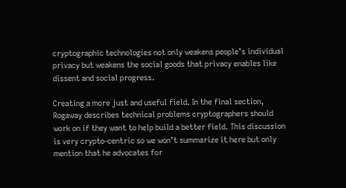cryptographic technologies not only weakens people’s individual privacy but weakens the social goods that privacy enables like dissent and social progress.

Creating a more just and useful field. In the final section, Rogaway describes technical problems cryptographers should work on if they want to help build a better field. This discussion is very crypto-centric so we won’t summarize it here but only mention that he advocates for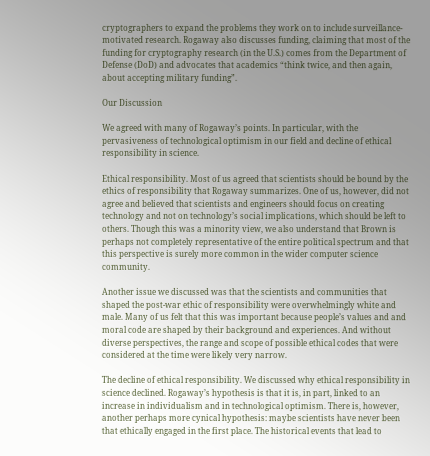cryptographers to expand the problems they work on to include surveillance-motivated research. Rogaway also discusses funding, claiming that most of the funding for cryptography research (in the U.S.) comes from the Department of Defense (DoD) and advocates that academics “think twice, and then again, about accepting military funding”.

Our Discussion

We agreed with many of Rogaway’s points. In particular, with the pervasiveness of technological optimism in our field and decline of ethical responsibility in science.

Ethical responsibility. Most of us agreed that scientists should be bound by the ethics of responsibility that Rogaway summarizes. One of us, however, did not agree and believed that scientists and engineers should focus on creating technology and not on technology’s social implications, which should be left to others. Though this was a minority view, we also understand that Brown is perhaps not completely representative of the entire political spectrum and that this perspective is surely more common in the wider computer science community.

Another issue we discussed was that the scientists and communities that shaped the post-war ethic of responsibility were overwhelmingly white and male. Many of us felt that this was important because people’s values and and moral code are shaped by their background and experiences. And without diverse perspectives, the range and scope of possible ethical codes that were considered at the time were likely very narrow.

The decline of ethical responsibility. We discussed why ethical responsibility in science declined. Rogaway’s hypothesis is that it is, in part, linked to an increase in individualism and in technological optimism. There is, however, another perhaps more cynical hypothesis: maybe scientists have never been that ethically engaged in the first place. The historical events that lead to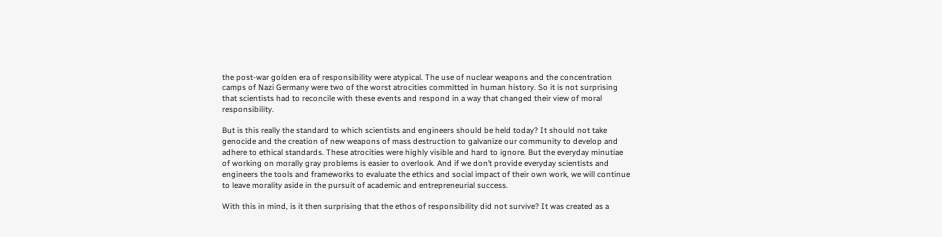the post-war golden era of responsibility were atypical. The use of nuclear weapons and the concentration camps of Nazi Germany were two of the worst atrocities committed in human history. So it is not surprising that scientists had to reconcile with these events and respond in a way that changed their view of moral responsibility.

But is this really the standard to which scientists and engineers should be held today? It should not take genocide and the creation of new weapons of mass destruction to galvanize our community to develop and adhere to ethical standards. These atrocities were highly visible and hard to ignore. But the everyday minutiae of working on morally gray problems is easier to overlook. And if we don’t provide everyday scientists and engineers the tools and frameworks to evaluate the ethics and social impact of their own work, we will continue to leave morality aside in the pursuit of academic and entrepreneurial success.

With this in mind, is it then surprising that the ethos of responsibility did not survive? It was created as a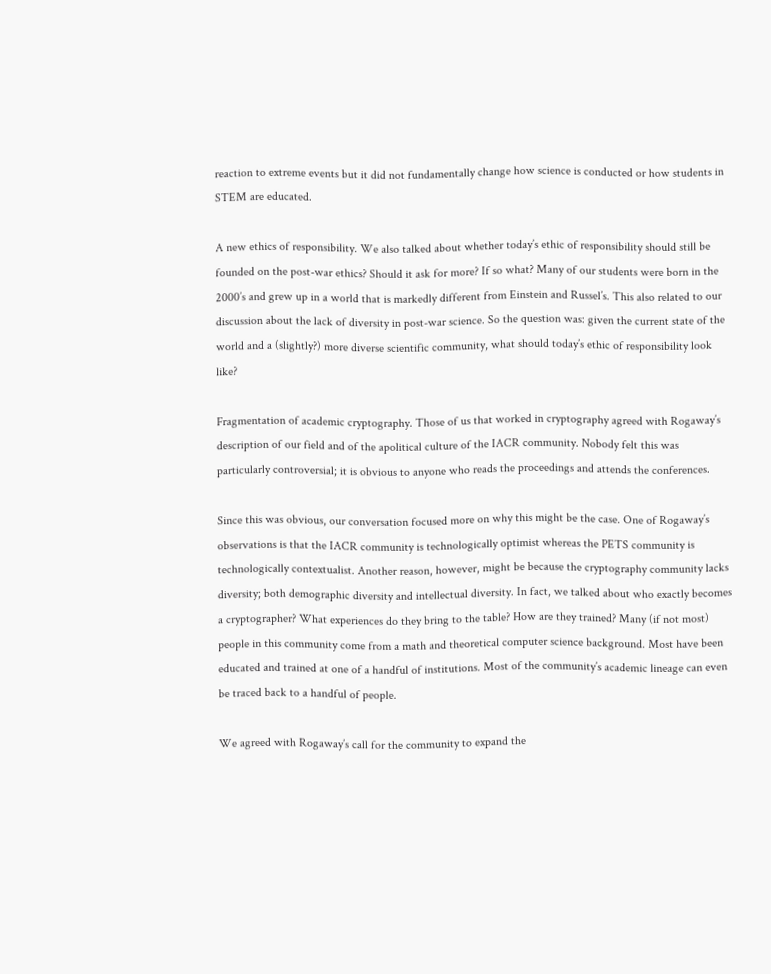reaction to extreme events but it did not fundamentally change how science is conducted or how students in STEM are educated.

A new ethics of responsibility. We also talked about whether today’s ethic of responsibility should still be founded on the post-war ethics? Should it ask for more? If so what? Many of our students were born in the 2000’s and grew up in a world that is markedly different from Einstein and Russel’s. This also related to our discussion about the lack of diversity in post-war science. So the question was: given the current state of the world and a (slightly?) more diverse scientific community, what should today’s ethic of responsibility look like?

Fragmentation of academic cryptography. Those of us that worked in cryptography agreed with Rogaway’s description of our field and of the apolitical culture of the IACR community. Nobody felt this was particularly controversial; it is obvious to anyone who reads the proceedings and attends the conferences.

Since this was obvious, our conversation focused more on why this might be the case. One of Rogaway’s observations is that the IACR community is technologically optimist whereas the PETS community is technologically contextualist. Another reason, however, might be because the cryptography community lacks diversity; both demographic diversity and intellectual diversity. In fact, we talked about who exactly becomes a cryptographer? What experiences do they bring to the table? How are they trained? Many (if not most) people in this community come from a math and theoretical computer science background. Most have been educated and trained at one of a handful of institutions. Most of the community’s academic lineage can even be traced back to a handful of people.

We agreed with Rogaway’s call for the community to expand the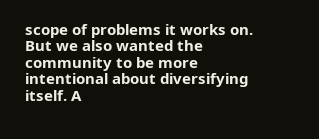scope of problems it works on. But we also wanted the community to be more intentional about diversifying itself. A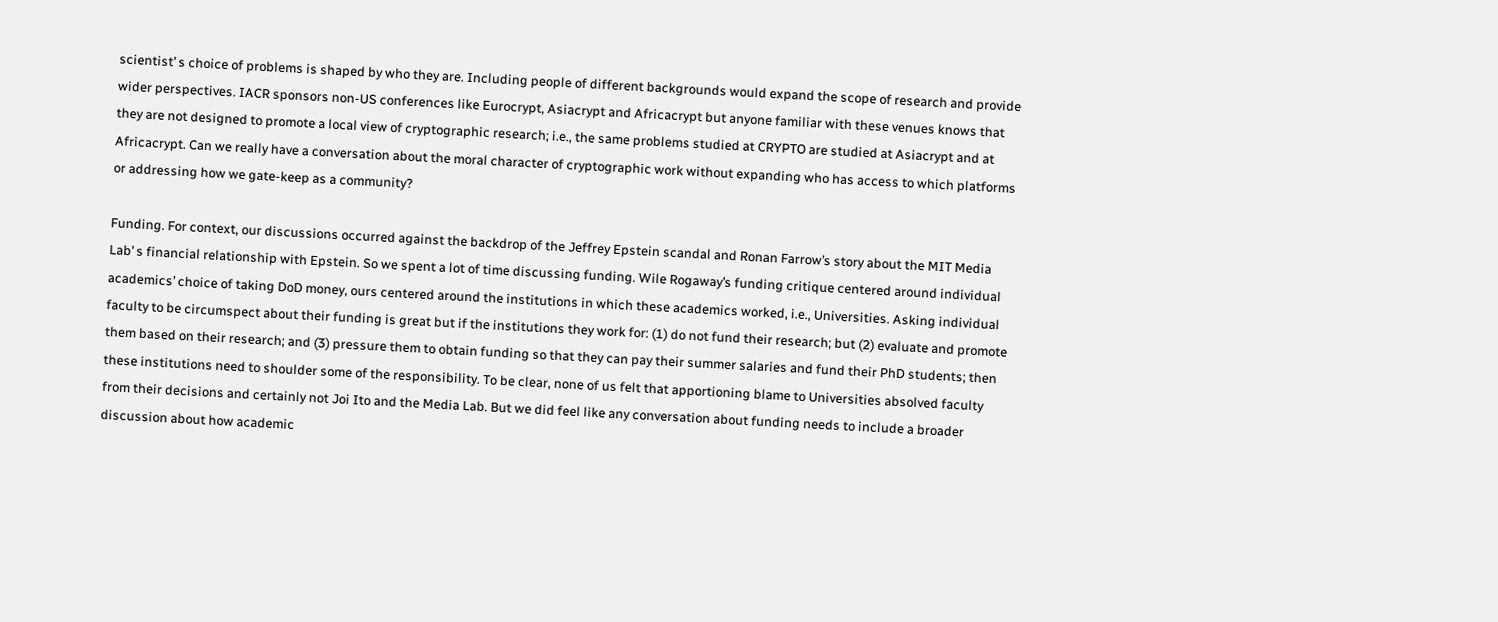scientist’ s choice of problems is shaped by who they are. Including people of different backgrounds would expand the scope of research and provide wider perspectives. IACR sponsors non-US conferences like Eurocrypt, Asiacrypt and Africacrypt but anyone familiar with these venues knows that they are not designed to promote a local view of cryptographic research; i.e., the same problems studied at CRYPTO are studied at Asiacrypt and at Africacrypt. Can we really have a conversation about the moral character of cryptographic work without expanding who has access to which platforms or addressing how we gate-keep as a community?

Funding. For context, our discussions occurred against the backdrop of the Jeffrey Epstein scandal and Ronan Farrow’s story about the MIT Media Lab’ s financial relationship with Epstein. So we spent a lot of time discussing funding. Wile Rogaway’s funding critique centered around individual academics’ choice of taking DoD money, ours centered around the institutions in which these academics worked, i.e., Universities. Asking individual faculty to be circumspect about their funding is great but if the institutions they work for: (1) do not fund their research; but (2) evaluate and promote them based on their research; and (3) pressure them to obtain funding so that they can pay their summer salaries and fund their PhD students; then these institutions need to shoulder some of the responsibility. To be clear, none of us felt that apportioning blame to Universities absolved faculty from their decisions and certainly not Joi Ito and the Media Lab. But we did feel like any conversation about funding needs to include a broader discussion about how academic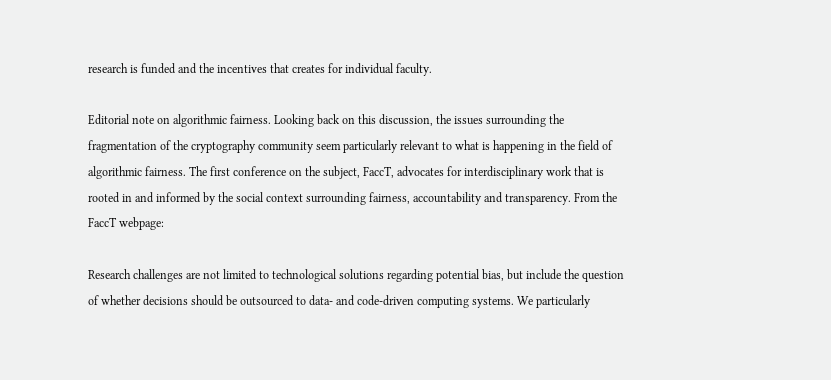research is funded and the incentives that creates for individual faculty.

Editorial note on algorithmic fairness. Looking back on this discussion, the issues surrounding the fragmentation of the cryptography community seem particularly relevant to what is happening in the field of algorithmic fairness. The first conference on the subject, FaccT, advocates for interdisciplinary work that is rooted in and informed by the social context surrounding fairness, accountability and transparency. From the FaccT webpage:

Research challenges are not limited to technological solutions regarding potential bias, but include the question of whether decisions should be outsourced to data- and code-driven computing systems. We particularly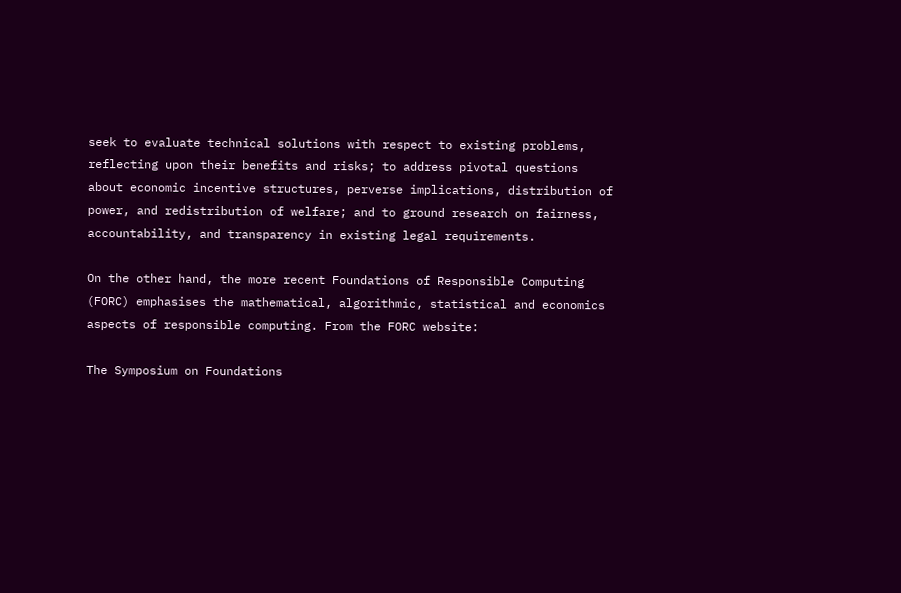seek to evaluate technical solutions with respect to existing problems, reflecting upon their benefits and risks; to address pivotal questions about economic incentive structures, perverse implications, distribution of power, and redistribution of welfare; and to ground research on fairness, accountability, and transparency in existing legal requirements.

On the other hand, the more recent Foundations of Responsible Computing (FORC) emphasises the mathematical, algorithmic, statistical and economics aspects of responsible computing. From the FORC website:

The Symposium on Foundations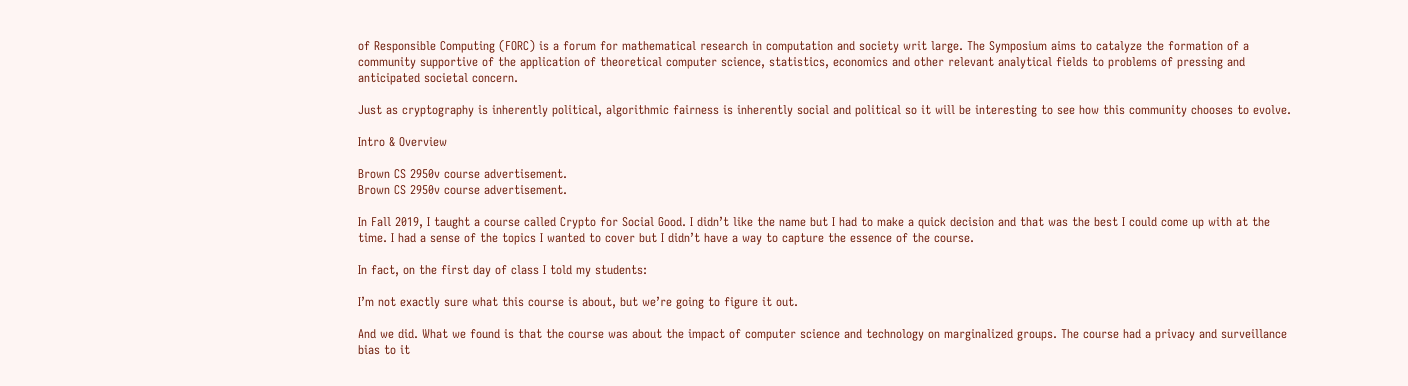of Responsible Computing (FORC) is a forum for mathematical research in computation and society writ large. The Symposium aims to catalyze the formation of a community supportive of the application of theoretical computer science, statistics, economics and other relevant analytical fields to problems of pressing and anticipated societal concern.

Just as cryptography is inherently political, algorithmic fairness is inherently social and political so it will be interesting to see how this community chooses to evolve.

Intro & Overview

Brown CS 2950v course advertisement.
Brown CS 2950v course advertisement.

In Fall 2019, I taught a course called Crypto for Social Good. I didn’t like the name but I had to make a quick decision and that was the best I could come up with at the time. I had a sense of the topics I wanted to cover but I didn’t have a way to capture the essence of the course.

In fact, on the first day of class I told my students:

I’m not exactly sure what this course is about, but we’re going to figure it out.

And we did. What we found is that the course was about the impact of computer science and technology on marginalized groups. The course had a privacy and surveillance bias to it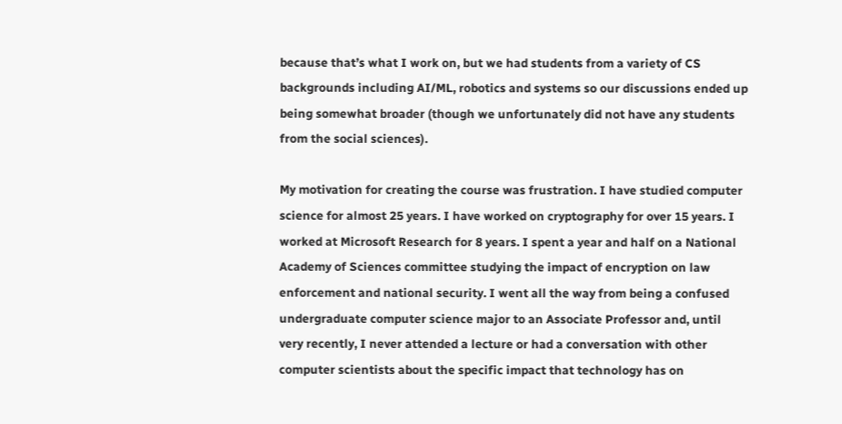because that’s what I work on, but we had students from a variety of CS backgrounds including AI/ML, robotics and systems so our discussions ended up being somewhat broader (though we unfortunately did not have any students from the social sciences).

My motivation for creating the course was frustration. I have studied computer science for almost 25 years. I have worked on cryptography for over 15 years. I worked at Microsoft Research for 8 years. I spent a year and half on a National Academy of Sciences committee studying the impact of encryption on law enforcement and national security. I went all the way from being a confused undergraduate computer science major to an Associate Professor and, until very recently, I never attended a lecture or had a conversation with other computer scientists about the specific impact that technology has on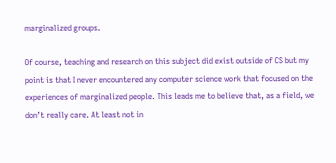marginalized groups.

Of course, teaching and research on this subject did exist outside of CS but my point is that I never encountered any computer science work that focused on the experiences of marginalized people. This leads me to believe that, as a field, we don’t really care. At least not in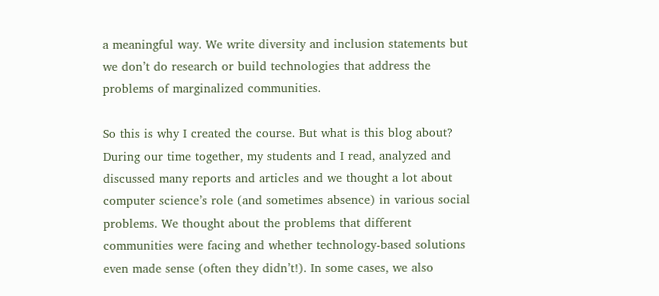a meaningful way. We write diversity and inclusion statements but we don’t do research or build technologies that address the problems of marginalized communities.

So this is why I created the course. But what is this blog about? During our time together, my students and I read, analyzed and discussed many reports and articles and we thought a lot about computer science’s role (and sometimes absence) in various social problems. We thought about the problems that different communities were facing and whether technology-based solutions even made sense (often they didn’t!). In some cases, we also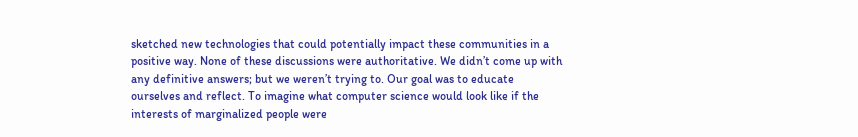sketched new technologies that could potentially impact these communities in a positive way. None of these discussions were authoritative. We didn’t come up with any definitive answers; but we weren’t trying to. Our goal was to educate ourselves and reflect. To imagine what computer science would look like if the interests of marginalized people were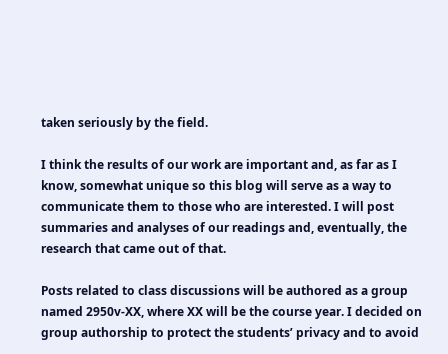taken seriously by the field.

I think the results of our work are important and, as far as I know, somewhat unique so this blog will serve as a way to communicate them to those who are interested. I will post summaries and analyses of our readings and, eventually, the research that came out of that.

Posts related to class discussions will be authored as a group named 2950v-XX, where XX will be the course year. I decided on group authorship to protect the students’ privacy and to avoid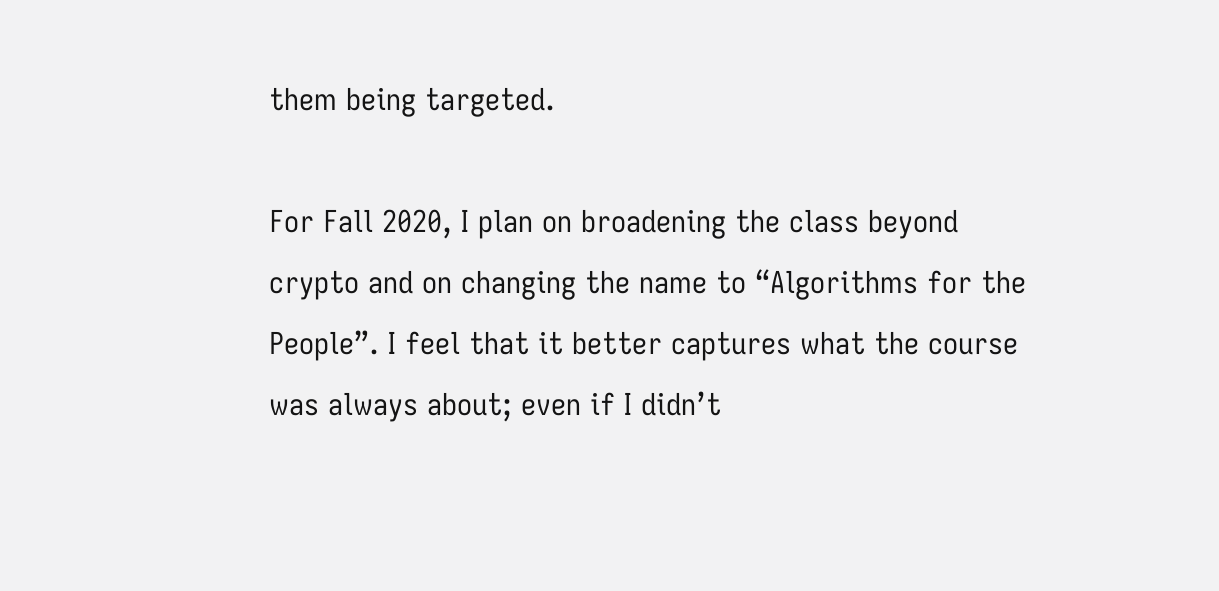them being targeted.

For Fall 2020, I plan on broadening the class beyond crypto and on changing the name to “Algorithms for the People”. I feel that it better captures what the course was always about; even if I didn’t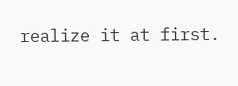realize it at first.